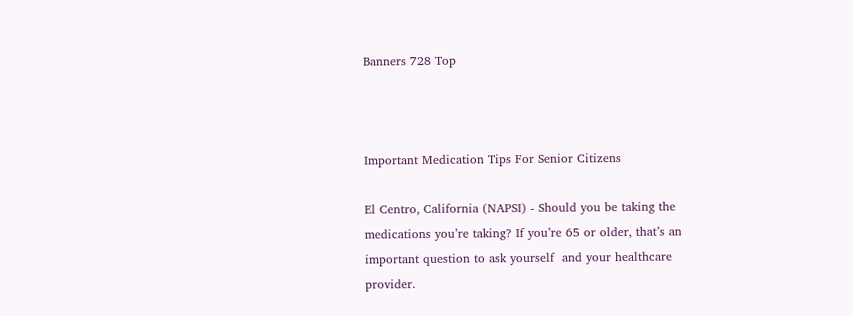Banners 728 Top



Important Medication Tips For Senior Citizens

El Centro, California (NAPSI) - Should you be taking the medications you’re taking? If you’re 65 or older, that’s an important question to ask yourself  and your healthcare provider.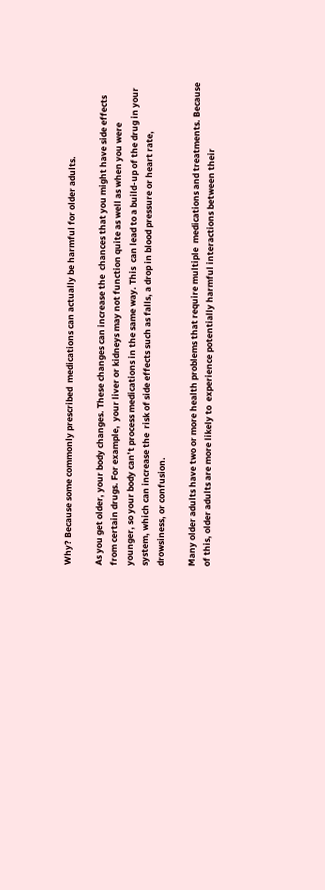Why? Because some commonly prescribed  medications can actually be harmful for older adults.

As you get older, your body changes. These changes can increase the  chances that you might have side effects from certain drugs. For example,  your liver or kidneys may not function quite as well as when you were  younger, so your body can’t process medications in the same way. This  can lead to a build-up of the drug in your system, which can increase the  risk of side effects such as falls, a drop in blood pressure or heart rate,  drowsiness, or confusion.

Many older adults have two or more health problems that require multiple  medications and treatments. Because of this, older adults are more likely to  experience potentially harmful interactions between their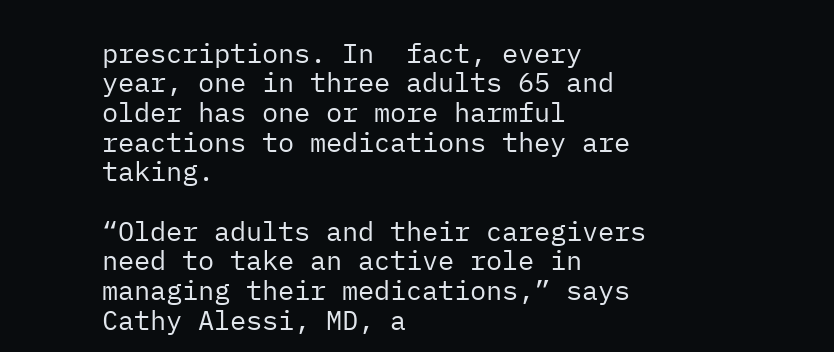prescriptions. In  fact, every year, one in three adults 65 and older has one or more harmful  reactions to medications they are taking.

“Older adults and their caregivers need to take an active role in  managing their medications,” says Cathy Alessi, MD, a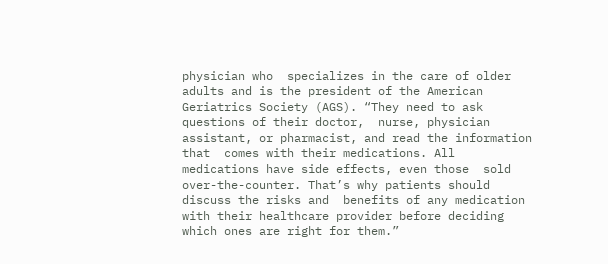physician who  specializes in the care of older adults and is the president of the American  Geriatrics Society (AGS). “They need to ask questions of their doctor,  nurse, physician assistant, or pharmacist, and read the information that  comes with their medications. All medications have side effects, even those  sold over-the-counter. That’s why patients should discuss the risks and  benefits of any medication with their healthcare provider before deciding  which ones are right for them.”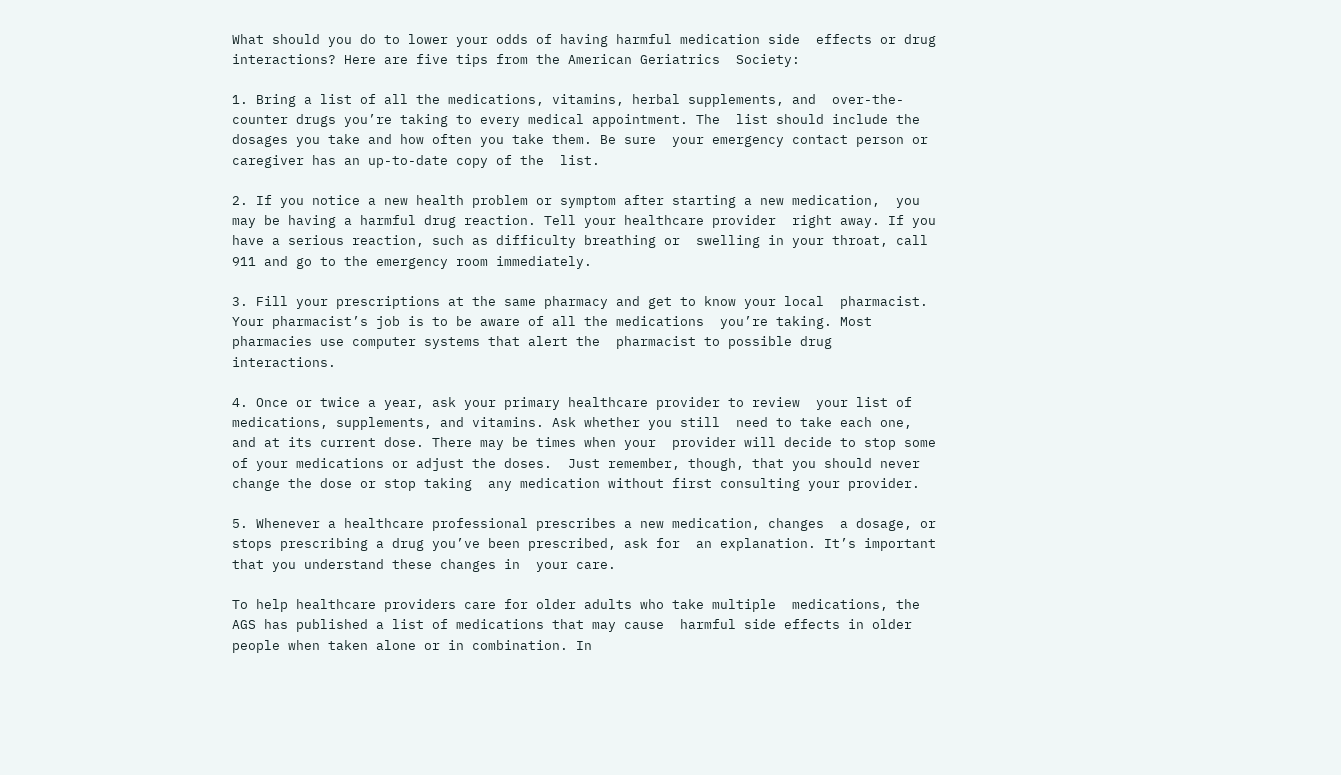What should you do to lower your odds of having harmful medication side  effects or drug interactions? Here are five tips from the American Geriatrics  Society:

1. Bring a list of all the medications, vitamins, herbal supplements, and  over-the-counter drugs you’re taking to every medical appointment. The  list should include the dosages you take and how often you take them. Be sure  your emergency contact person or caregiver has an up-to-date copy of the  list.

2. If you notice a new health problem or symptom after starting a new medication,  you may be having a harmful drug reaction. Tell your healthcare provider  right away. If you have a serious reaction, such as difficulty breathing or  swelling in your throat, call 911 and go to the emergency room immediately.

3. Fill your prescriptions at the same pharmacy and get to know your local  pharmacist. Your pharmacist’s job is to be aware of all the medications  you’re taking. Most pharmacies use computer systems that alert the  pharmacist to possible drug interactions.

4. Once or twice a year, ask your primary healthcare provider to review  your list of medications, supplements, and vitamins. Ask whether you still  need to take each one, and at its current dose. There may be times when your  provider will decide to stop some of your medications or adjust the doses.  Just remember, though, that you should never change the dose or stop taking  any medication without first consulting your provider.

5. Whenever a healthcare professional prescribes a new medication, changes  a dosage, or stops prescribing a drug you’ve been prescribed, ask for  an explanation. It’s important that you understand these changes in  your care.

To help healthcare providers care for older adults who take multiple  medications, the AGS has published a list of medications that may cause  harmful side effects in older people when taken alone or in combination. In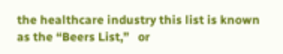the healthcare industry this list is known as the “Beers List,”   or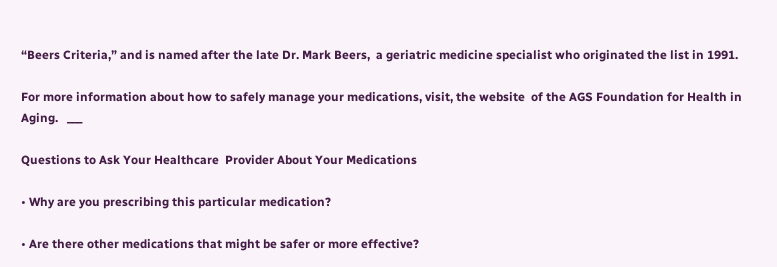“Beers Criteria,” and is named after the late Dr. Mark Beers,  a geriatric medicine specialist who originated the list in 1991.

For more information about how to safely manage your medications, visit, the website  of the AGS Foundation for Health in Aging.   ___

Questions to Ask Your Healthcare  Provider About Your Medications

• Why are you prescribing this particular medication?

• Are there other medications that might be safer or more effective?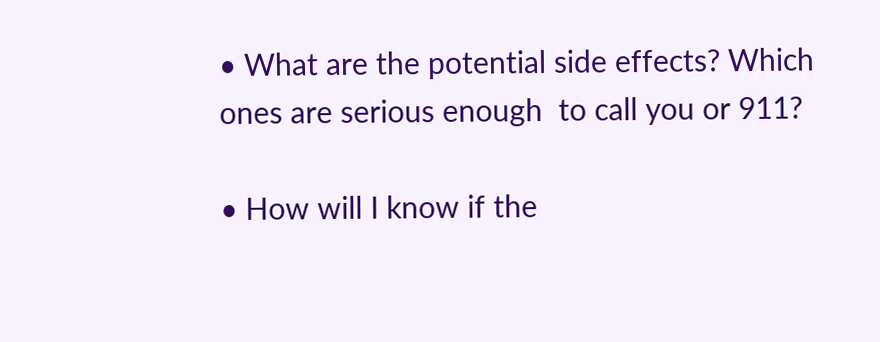• What are the potential side effects? Which ones are serious enough  to call you or 911?

• How will I know if the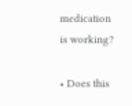medication is working?

• Does this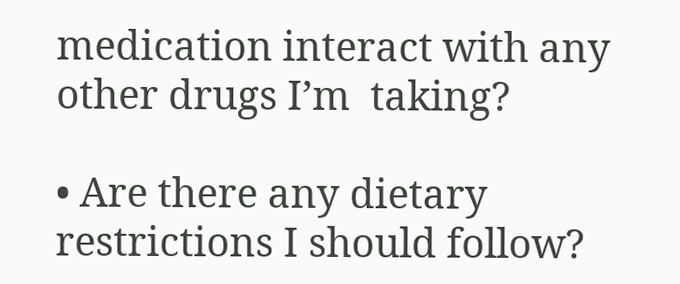medication interact with any other drugs I’m  taking?

• Are there any dietary restrictions I should follow?